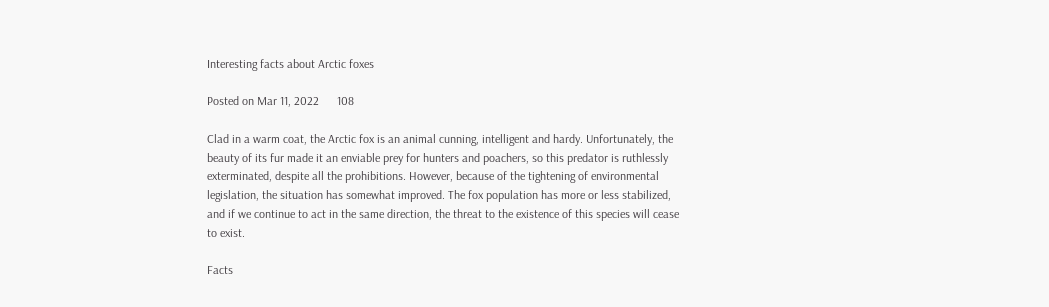Interesting facts about Arctic foxes

Posted on Mar 11, 2022      108

Clad in a warm coat, the Arctic fox is an animal cunning, intelligent and hardy. Unfortunately, the beauty of its fur made it an enviable prey for hunters and poachers, so this predator is ruthlessly exterminated, despite all the prohibitions. However, because of the tightening of environmental legislation, the situation has somewhat improved. The fox population has more or less stabilized, and if we continue to act in the same direction, the threat to the existence of this species will cease to exist.

Facts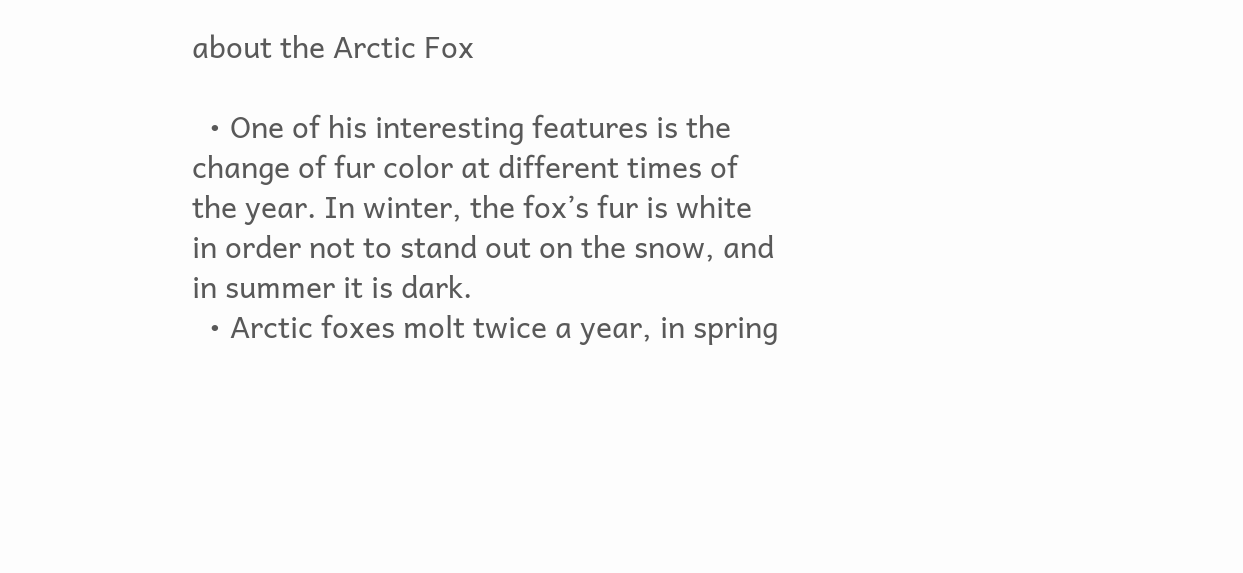about the Arctic Fox

  • One of his interesting features is the change of fur color at different times of the year. In winter, the fox’s fur is white in order not to stand out on the snow, and in summer it is dark.
  • Arctic foxes molt twice a year, in spring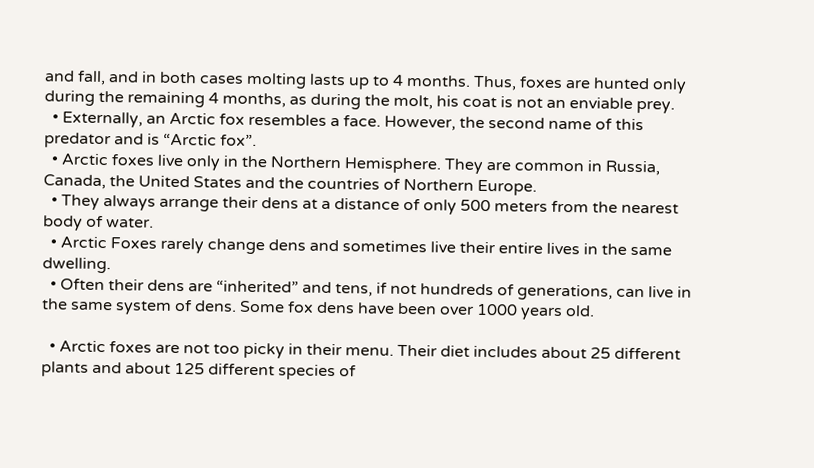and fall, and in both cases molting lasts up to 4 months. Thus, foxes are hunted only during the remaining 4 months, as during the molt, his coat is not an enviable prey.
  • Externally, an Arctic fox resembles a face. However, the second name of this predator and is “Arctic fox”.
  • Arctic foxes live only in the Northern Hemisphere. They are common in Russia, Canada, the United States and the countries of Northern Europe.
  • They always arrange their dens at a distance of only 500 meters from the nearest body of water.
  • Arctic Foxes rarely change dens and sometimes live their entire lives in the same dwelling.
  • Often their dens are “inherited” and tens, if not hundreds of generations, can live in the same system of dens. Some fox dens have been over 1000 years old.

  • Arctic foxes are not too picky in their menu. Their diet includes about 25 different plants and about 125 different species of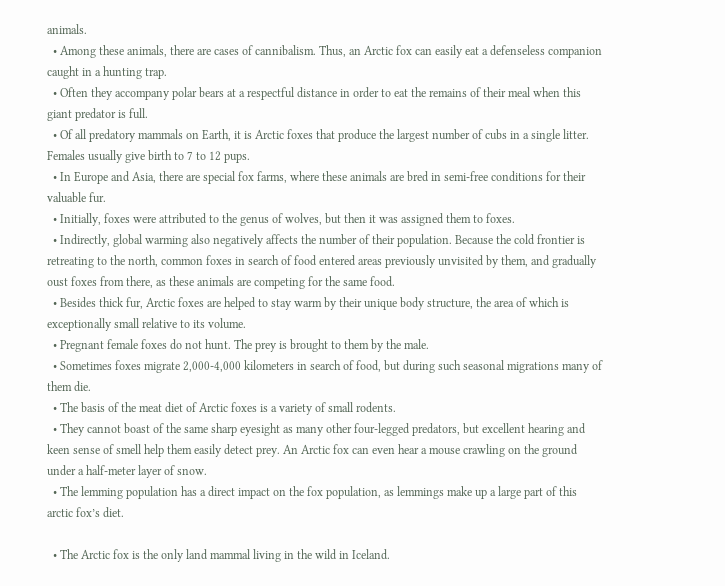animals.
  • Among these animals, there are cases of cannibalism. Thus, an Arctic fox can easily eat a defenseless companion caught in a hunting trap.
  • Often they accompany polar bears at a respectful distance in order to eat the remains of their meal when this giant predator is full.
  • Of all predatory mammals on Earth, it is Arctic foxes that produce the largest number of cubs in a single litter. Females usually give birth to 7 to 12 pups.
  • In Europe and Asia, there are special fox farms, where these animals are bred in semi-free conditions for their valuable fur.
  • Initially, foxes were attributed to the genus of wolves, but then it was assigned them to foxes.
  • Indirectly, global warming also negatively affects the number of their population. Because the cold frontier is retreating to the north, common foxes in search of food entered areas previously unvisited by them, and gradually oust foxes from there, as these animals are competing for the same food.
  • Besides thick fur, Arctic foxes are helped to stay warm by their unique body structure, the area of which is exceptionally small relative to its volume.
  • Pregnant female foxes do not hunt. The prey is brought to them by the male.
  • Sometimes foxes migrate 2,000-4,000 kilometers in search of food, but during such seasonal migrations many of them die.
  • The basis of the meat diet of Arctic foxes is a variety of small rodents.
  • They cannot boast of the same sharp eyesight as many other four-legged predators, but excellent hearing and keen sense of smell help them easily detect prey. An Arctic fox can even hear a mouse crawling on the ground under a half-meter layer of snow.
  • The lemming population has a direct impact on the fox population, as lemmings make up a large part of this arctic fox’s diet.

  • The Arctic fox is the only land mammal living in the wild in Iceland.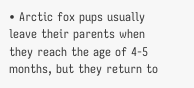• Arctic fox pups usually leave their parents when they reach the age of 4-5 months, but they return to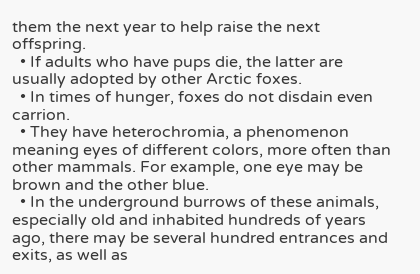them the next year to help raise the next offspring.
  • If adults who have pups die, the latter are usually adopted by other Arctic foxes.
  • In times of hunger, foxes do not disdain even carrion.
  • They have heterochromia, a phenomenon meaning eyes of different colors, more often than other mammals. For example, one eye may be brown and the other blue.
  • In the underground burrows of these animals, especially old and inhabited hundreds of years ago, there may be several hundred entrances and exits, as well as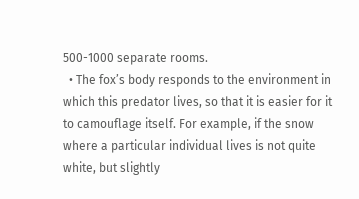500-1000 separate rooms.
  • The fox’s body responds to the environment in which this predator lives, so that it is easier for it to camouflage itself. For example, if the snow where a particular individual lives is not quite white, but slightly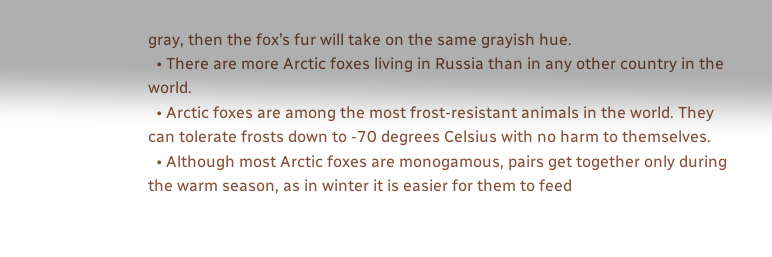gray, then the fox’s fur will take on the same grayish hue.
  • There are more Arctic foxes living in Russia than in any other country in the world.
  • Arctic foxes are among the most frost-resistant animals in the world. They can tolerate frosts down to -70 degrees Celsius with no harm to themselves.
  • Although most Arctic foxes are monogamous, pairs get together only during the warm season, as in winter it is easier for them to feed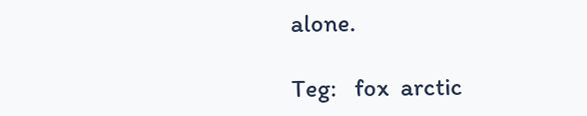alone.

Teg:   fox  arctic